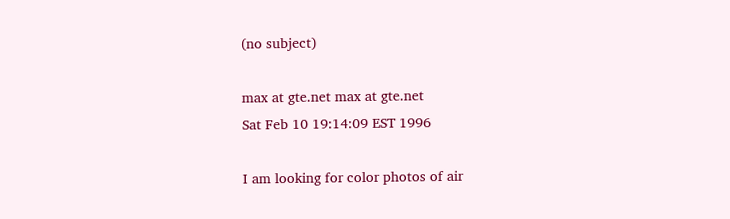(no subject)

max at gte.net max at gte.net
Sat Feb 10 19:14:09 EST 1996

I am looking for color photos of air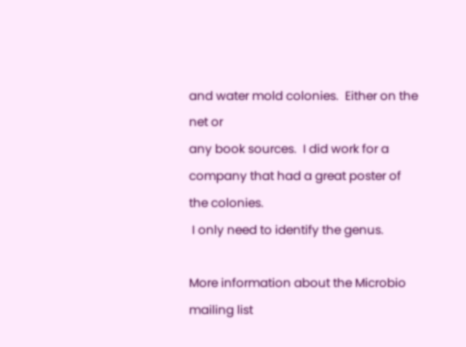and water mold colonies.  Either on the net or
any book sources.  I did work for a company that had a great poster of the colonies.
 I only need to identify the genus.

More information about the Microbio mailing list